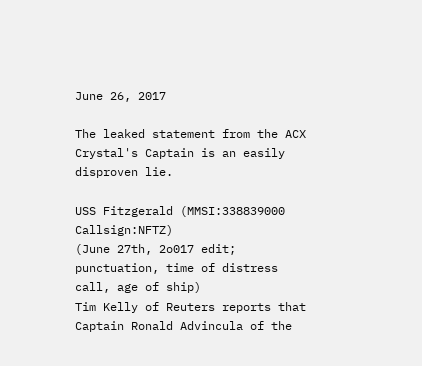June 26, 2017

The leaked statement from the ACX Crystal's Captain is an easily disproven lie.

USS Fitzgerald (MMSI:338839000 Callsign:NFTZ)
(June 27th, 2o017 edit; punctuation, time of distress call, age of ship)
Tim Kelly of Reuters reports that Captain Ronald Advincula of the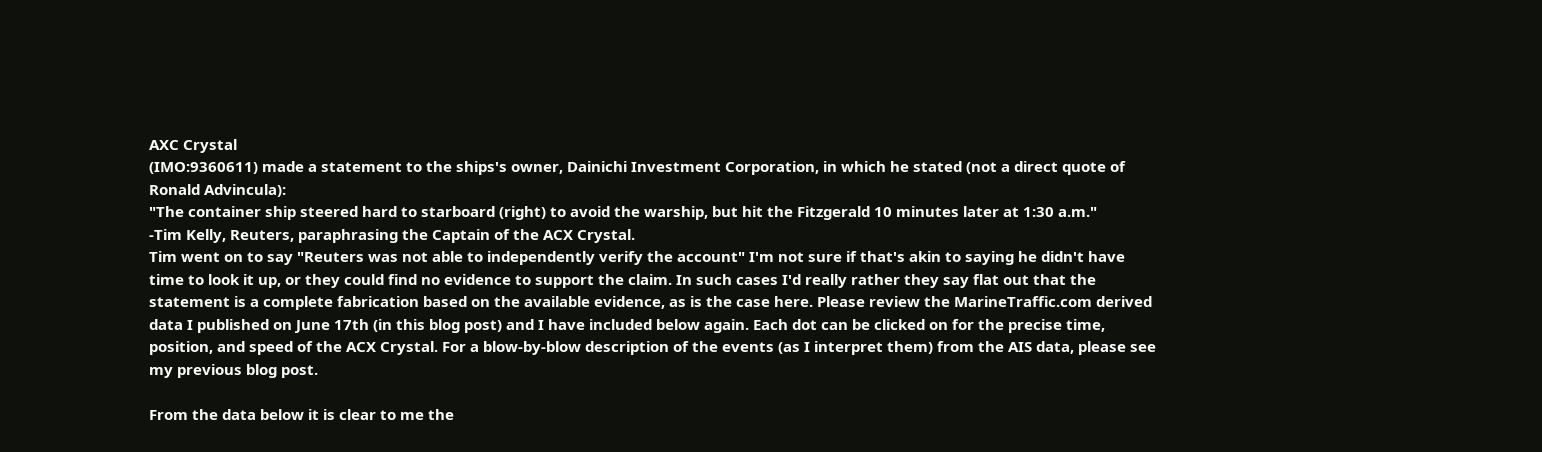AXC Crystal
(IMO:9360611) made a statement to the ships's owner, Dainichi Investment Corporation, in which he stated (not a direct quote of Ronald Advincula):
"The container ship steered hard to starboard (right) to avoid the warship, but hit the Fitzgerald 10 minutes later at 1:30 a.m."
-Tim Kelly, Reuters, paraphrasing the Captain of the ACX Crystal.
Tim went on to say "Reuters was not able to independently verify the account" I'm not sure if that's akin to saying he didn't have time to look it up, or they could find no evidence to support the claim. In such cases I'd really rather they say flat out that the statement is a complete fabrication based on the available evidence, as is the case here. Please review the MarineTraffic.com derived data I published on June 17th (in this blog post) and I have included below again. Each dot can be clicked on for the precise time, position, and speed of the ACX Crystal. For a blow-by-blow description of the events (as I interpret them) from the AIS data, please see my previous blog post.

From the data below it is clear to me the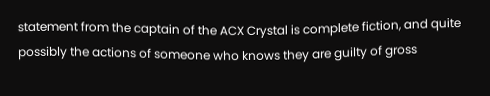statement from the captain of the ACX Crystal is complete fiction, and quite possibly the actions of someone who knows they are guilty of gross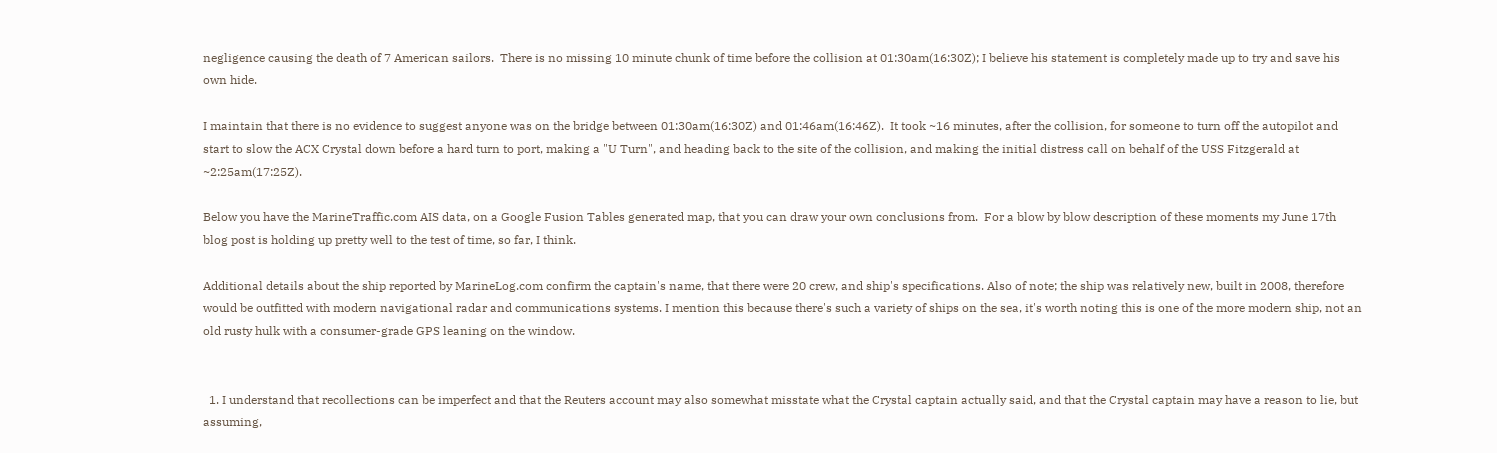negligence causing the death of 7 American sailors.  There is no missing 10 minute chunk of time before the collision at 01:30am(16:30Z); I believe his statement is completely made up to try and save his own hide.

I maintain that there is no evidence to suggest anyone was on the bridge between 01:30am(16:30Z) and 01:46am(16:46Z).  It took ~16 minutes, after the collision, for someone to turn off the autopilot and start to slow the ACX Crystal down before a hard turn to port, making a "U Turn", and heading back to the site of the collision, and making the initial distress call on behalf of the USS Fitzgerald at ~2:25am(17:25Z).

Below you have the MarineTraffic.com AIS data, on a Google Fusion Tables generated map, that you can draw your own conclusions from.  For a blow by blow description of these moments my June 17th blog post is holding up pretty well to the test of time, so far, I think.

Additional details about the ship reported by MarineLog.com confirm the captain's name, that there were 20 crew, and ship's specifications. Also of note; the ship was relatively new, built in 2008, therefore would be outfitted with modern navigational radar and communications systems. I mention this because there's such a variety of ships on the sea, it's worth noting this is one of the more modern ship, not an old rusty hulk with a consumer-grade GPS leaning on the window.


  1. I understand that recollections can be imperfect and that the Reuters account may also somewhat misstate what the Crystal captain actually said, and that the Crystal captain may have a reason to lie, but assuming,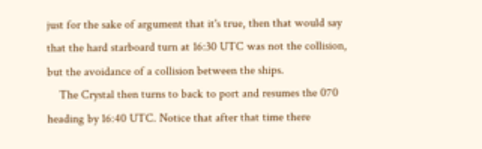just for the sake of argument that it's true, then that would say that the hard starboard turn at 16:30 UTC was not the collision, but the avoidance of a collision between the ships.
    The Crystal then turns to back to port and resumes the 070 heading by 16:40 UTC. Notice that after that time there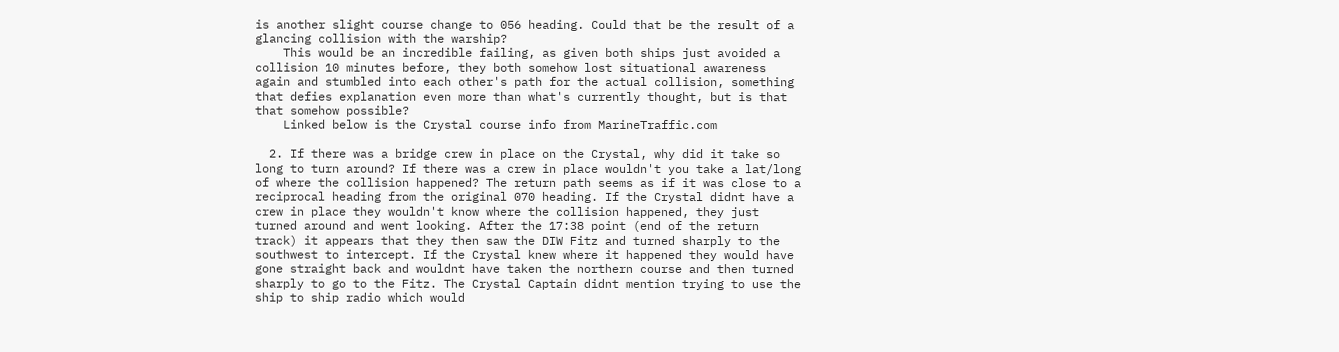is another slight course change to 056 heading. Could that be the result of a glancing collision with the warship?
    This would be an incredible failing, as given both ships just avoided a collision 10 minutes before, they both somehow lost situational awareness again and stumbled into each other's path for the actual collision, something that defies explanation even more than what's currently thought, but is that that somehow possible?
    Linked below is the Crystal course info from MarineTraffic.com

  2. If there was a bridge crew in place on the Crystal, why did it take so long to turn around? If there was a crew in place wouldn't you take a lat/long of where the collision happened? The return path seems as if it was close to a reciprocal heading from the original 070 heading. If the Crystal didnt have a crew in place they wouldn't know where the collision happened, they just turned around and went looking. After the 17:38 point (end of the return track) it appears that they then saw the DIW Fitz and turned sharply to the southwest to intercept. If the Crystal knew where it happened they would have gone straight back and wouldnt have taken the northern course and then turned sharply to go to the Fitz. The Crystal Captain didnt mention trying to use the ship to ship radio which would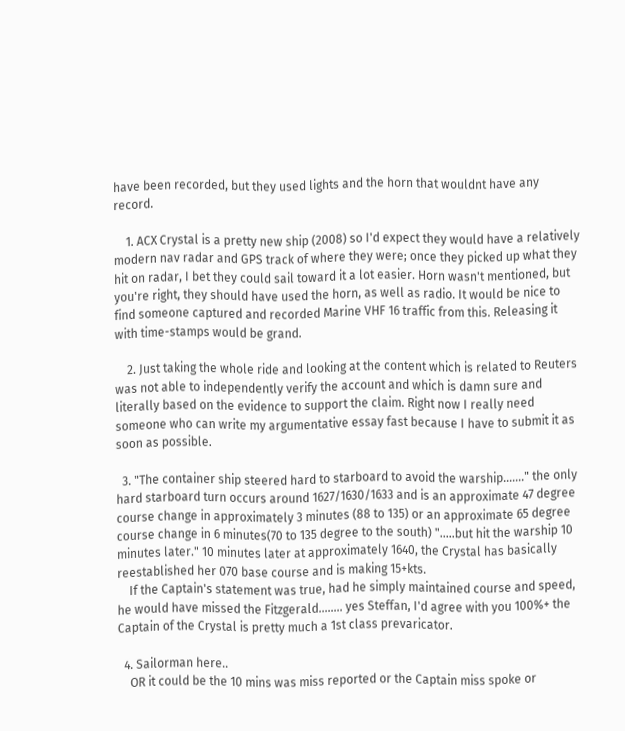have been recorded, but they used lights and the horn that wouldnt have any record.

    1. ACX Crystal is a pretty new ship (2008) so I'd expect they would have a relatively modern nav radar and GPS track of where they were; once they picked up what they hit on radar, I bet they could sail toward it a lot easier. Horn wasn't mentioned, but you're right, they should have used the horn, as well as radio. It would be nice to find someone captured and recorded Marine VHF 16 traffic from this. Releasing it with time-stamps would be grand.

    2. Just taking the whole ride and looking at the content which is related to Reuters was not able to independently verify the account and which is damn sure and literally based on the evidence to support the claim. Right now I really need someone who can write my argumentative essay fast because I have to submit it as soon as possible.

  3. "The container ship steered hard to starboard to avoid the warship......." the only hard starboard turn occurs around 1627/1630/1633 and is an approximate 47 degree course change in approximately 3 minutes (88 to 135) or an approximate 65 degree course change in 6 minutes(70 to 135 degree to the south) ".....but hit the warship 10 minutes later." 10 minutes later at approximately 1640, the Crystal has basically reestablished her 070 base course and is making 15+kts.
    If the Captain's statement was true, had he simply maintained course and speed, he would have missed the Fitzgerald........ yes Steffan, I'd agree with you 100%+ the Captain of the Crystal is pretty much a 1st class prevaricator.

  4. Sailorman here..
    OR it could be the 10 mins was miss reported or the Captain miss spoke or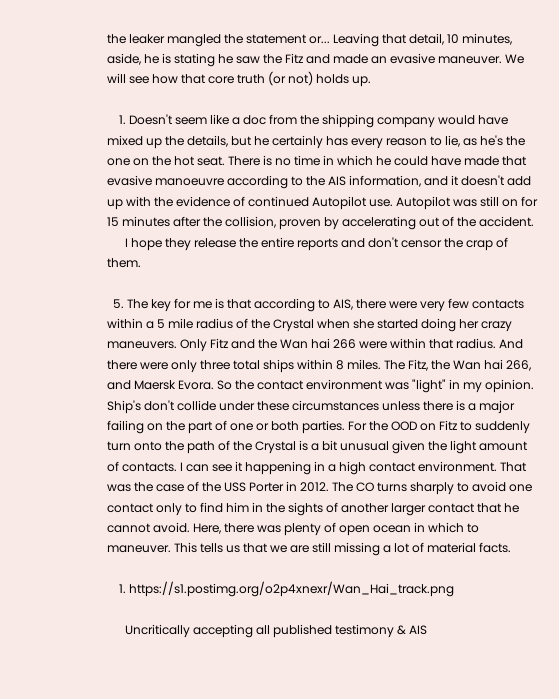the leaker mangled the statement or... Leaving that detail, 10 minutes, aside, he is stating he saw the Fitz and made an evasive maneuver. We will see how that core truth (or not) holds up.

    1. Doesn't seem like a doc from the shipping company would have mixed up the details, but he certainly has every reason to lie, as he's the one on the hot seat. There is no time in which he could have made that evasive manoeuvre according to the AIS information, and it doesn't add up with the evidence of continued Autopilot use. Autopilot was still on for 15 minutes after the collision, proven by accelerating out of the accident.
      I hope they release the entire reports and don't censor the crap of them.

  5. The key for me is that according to AIS, there were very few contacts within a 5 mile radius of the Crystal when she started doing her crazy maneuvers. Only Fitz and the Wan hai 266 were within that radius. And there were only three total ships within 8 miles. The Fitz, the Wan hai 266, and Maersk Evora. So the contact environment was "light" in my opinion. Ship's don't collide under these circumstances unless there is a major failing on the part of one or both parties. For the OOD on Fitz to suddenly turn onto the path of the Crystal is a bit unusual given the light amount of contacts. I can see it happening in a high contact environment. That was the case of the USS Porter in 2012. The CO turns sharply to avoid one contact only to find him in the sights of another larger contact that he cannot avoid. Here, there was plenty of open ocean in which to maneuver. This tells us that we are still missing a lot of material facts.

    1. https://s1.postimg.org/o2p4xnexr/Wan_Hai_track.png

      Uncritically accepting all published testimony & AIS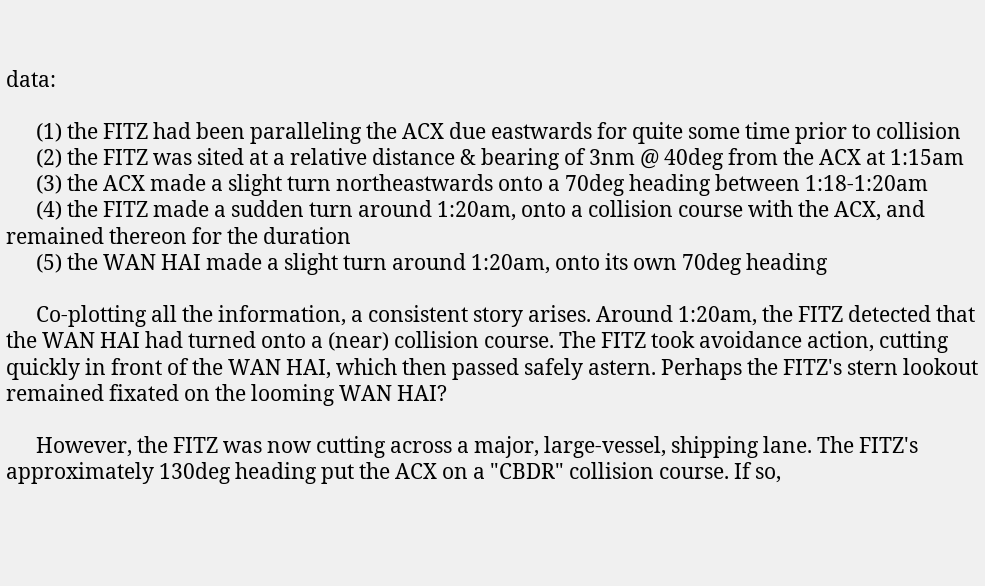data:

      (1) the FITZ had been paralleling the ACX due eastwards for quite some time prior to collision
      (2) the FITZ was sited at a relative distance & bearing of 3nm @ 40deg from the ACX at 1:15am
      (3) the ACX made a slight turn northeastwards onto a 70deg heading between 1:18-1:20am
      (4) the FITZ made a sudden turn around 1:20am, onto a collision course with the ACX, and remained thereon for the duration
      (5) the WAN HAI made a slight turn around 1:20am, onto its own 70deg heading

      Co-plotting all the information, a consistent story arises. Around 1:20am, the FITZ detected that the WAN HAI had turned onto a (near) collision course. The FITZ took avoidance action, cutting quickly in front of the WAN HAI, which then passed safely astern. Perhaps the FITZ's stern lookout remained fixated on the looming WAN HAI?

      However, the FITZ was now cutting across a major, large-vessel, shipping lane. The FITZ's approximately 130deg heading put the ACX on a "CBDR" collision course. If so,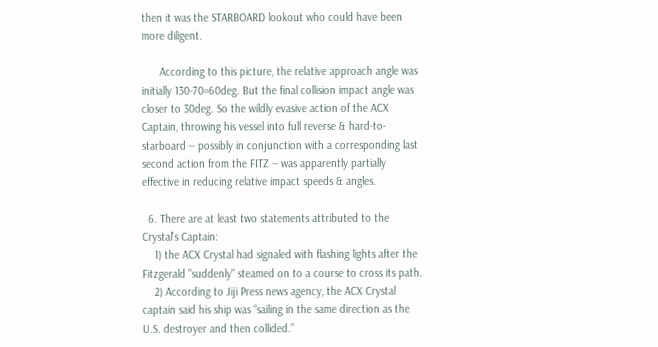then it was the STARBOARD lookout who could have been more diligent.

      According to this picture, the relative approach angle was initially 130-70=60deg. But the final collision impact angle was closer to 30deg. So the wildly evasive action of the ACX Captain, throwing his vessel into full reverse & hard-to-starboard -- possibly in conjunction with a corresponding last second action from the FITZ -- was apparently partially effective in reducing relative impact speeds & angles.

  6. There are at least two statements attributed to the Crystal's Captain:
    1) the ACX Crystal had signaled with flashing lights after the Fitzgerald "suddenly" steamed on to a course to cross its path.
    2) According to Jiji Press news agency, the ACX Crystal captain said his ship was “sailing in the same direction as the U.S. destroyer and then collided.”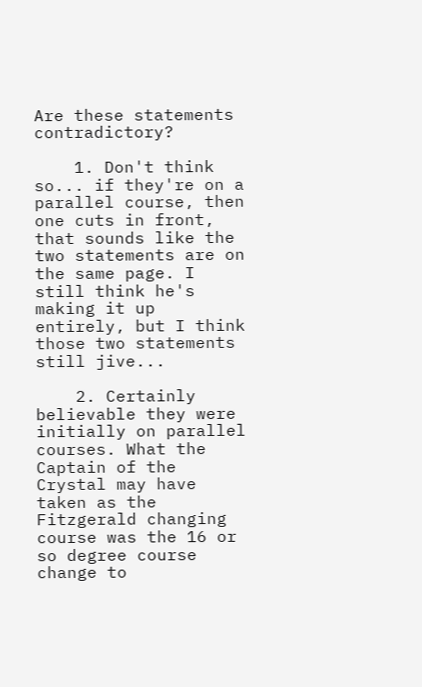Are these statements contradictory?

    1. Don't think so... if they're on a parallel course, then one cuts in front, that sounds like the two statements are on the same page. I still think he's making it up entirely, but I think those two statements still jive...

    2. Certainly believable they were initially on parallel courses. What the Captain of the Crystal may have taken as the Fitzgerald changing course was the 16 or so degree course change to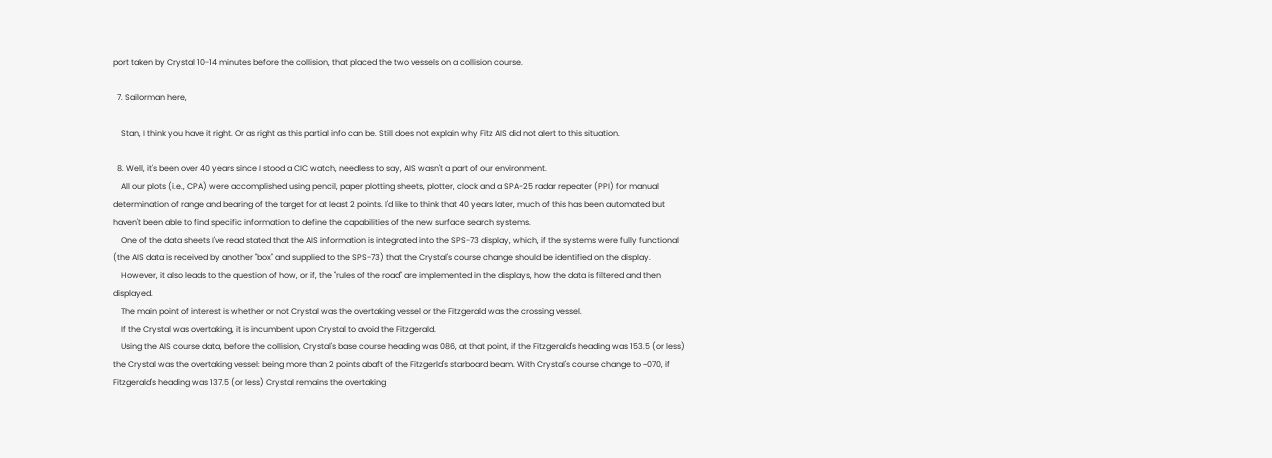port taken by Crystal 10-14 minutes before the collision, that placed the two vessels on a collision course.

  7. Sailorman here,

    Stan, I think you have it right. Or as right as this partial info can be. Still does not explain why Fitz AIS did not alert to this situation.

  8. Well, it's been over 40 years since I stood a CIC watch, needless to say, AIS wasn't a part of our environment.
    All our plots (i.e., CPA) were accomplished using pencil, paper plotting sheets, plotter, clock and a SPA-25 radar repeater (PPI) for manual determination of range and bearing of the target for at least 2 points. I'd like to think that 40 years later, much of this has been automated but haven't been able to find specific information to define the capabilities of the new surface search systems.
    One of the data sheets I've read stated that the AIS information is integrated into the SPS-73 display, which, if the systems were fully functional (the AIS data is received by another "box" and supplied to the SPS-73) that the Crystal's course change should be identified on the display.
    However, it also leads to the question of how, or if, the "rules of the road" are implemented in the displays, how the data is filtered and then displayed.
    The main point of interest is whether or not Crystal was the overtaking vessel or the Fitzgerald was the crossing vessel.
    If the Crystal was overtaking, it is incumbent upon Crystal to avoid the Fitzgerald.
    Using the AIS course data, before the collision, Crystal's base course heading was 086, at that point, if the Fitzgerald's heading was 153.5 (or less) the Crystal was the overtaking vessel: being more than 2 points abaft of the Fitzgerld's starboard beam. With Crystal's course change to ~070, if Fitzgerald's heading was 137.5 (or less) Crystal remains the overtaking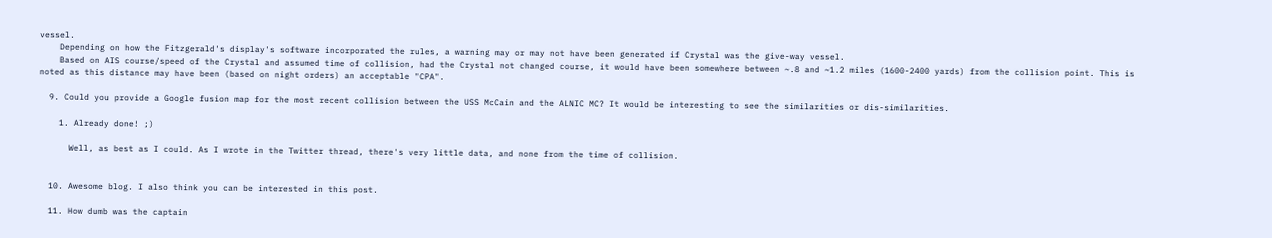vessel.
    Depending on how the Fitzgerald's display's software incorporated the rules, a warning may or may not have been generated if Crystal was the give-way vessel.
    Based on AIS course/speed of the Crystal and assumed time of collision, had the Crystal not changed course, it would have been somewhere between ~.8 and ~1.2 miles (1600-2400 yards) from the collision point. This is noted as this distance may have been (based on night orders) an acceptable "CPA".

  9. Could you provide a Google fusion map for the most recent collision between the USS McCain and the ALNIC MC? It would be interesting to see the similarities or dis-similarities.

    1. Already done! ;)

      Well, as best as I could. As I wrote in the Twitter thread, there's very little data, and none from the time of collision.


  10. Awesome blog. I also think you can be interested in this post.

  11. How dumb was the captain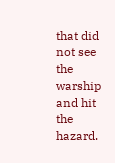that did not see the warship and hit the hazard.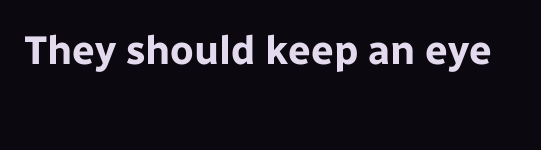They should keep an eye